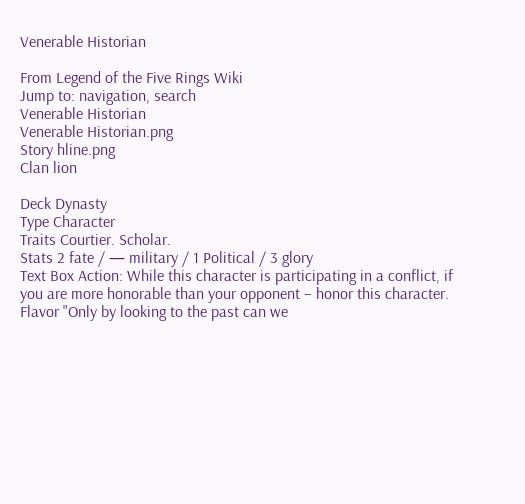Venerable Historian

From Legend of the Five Rings Wiki
Jump to: navigation, search
Venerable Historian
Venerable Historian.png
Story hline.png
Clan lion

Deck Dynasty
Type Character
Traits Courtier. Scholar.
Stats 2 fate / — military / 1 Political / 3 glory
Text Box Action: While this character is participating in a conflict, if you are more honorable than your opponent – honor this character.
Flavor "Only by looking to the past can we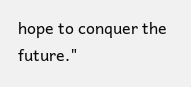hope to conquer the future."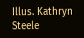Illus. Kathryn Steele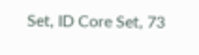Set, ID Core Set, 73